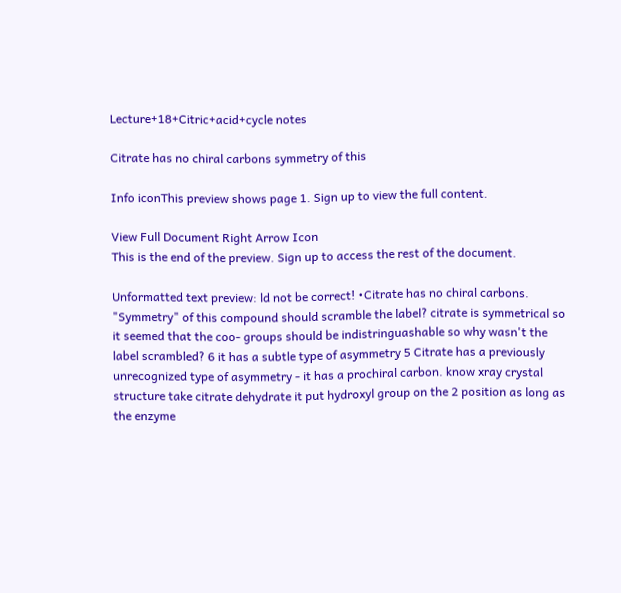Lecture+18+Citric+acid+cycle notes

Citrate has no chiral carbons symmetry of this

Info iconThis preview shows page 1. Sign up to view the full content.

View Full Document Right Arrow Icon
This is the end of the preview. Sign up to access the rest of the document.

Unformatted text preview: ld not be correct! •Citrate has no chiral carbons. "Symmetry" of this compound should scramble the label? citrate is symmetrical so it seemed that the coo- groups should be indistringuashable so why wasn't the label scrambled? 6 it has a subtle type of asymmetry 5 Citrate has a previously unrecognized type of asymmetry - it has a prochiral carbon. know xray crystal structure take citrate dehydrate it put hydroxyl group on the 2 position as long as the enzyme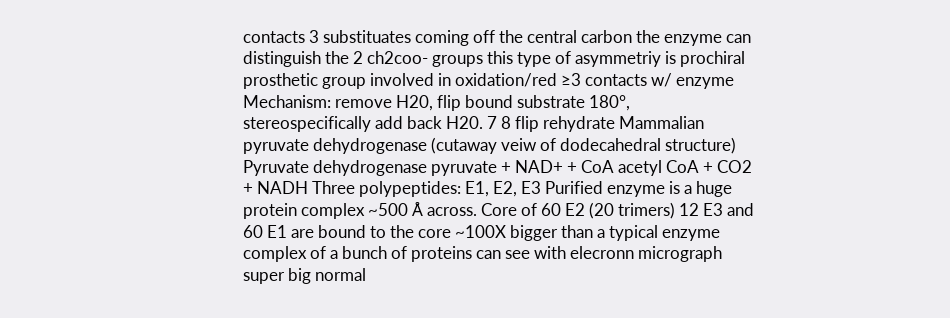contacts 3 substituates coming off the central carbon the enzyme can distinguish the 2 ch2coo- groups this type of asymmetriy is prochiral prosthetic group involved in oxidation/red ≥3 contacts w/ enzyme Mechanism: remove H20, flip bound substrate 180°, stereospecifically add back H20. 7 8 flip rehydrate Mammalian pyruvate dehydrogenase (cutaway veiw of dodecahedral structure) Pyruvate dehydrogenase pyruvate + NAD+ + CoA acetyl CoA + CO2 + NADH Three polypeptides: E1, E2, E3 Purified enzyme is a huge protein complex ~500 Å across. Core of 60 E2 (20 trimers) 12 E3 and 60 E1 are bound to the core ~100X bigger than a typical enzyme complex of a bunch of proteins can see with elecronn micrograph super big normal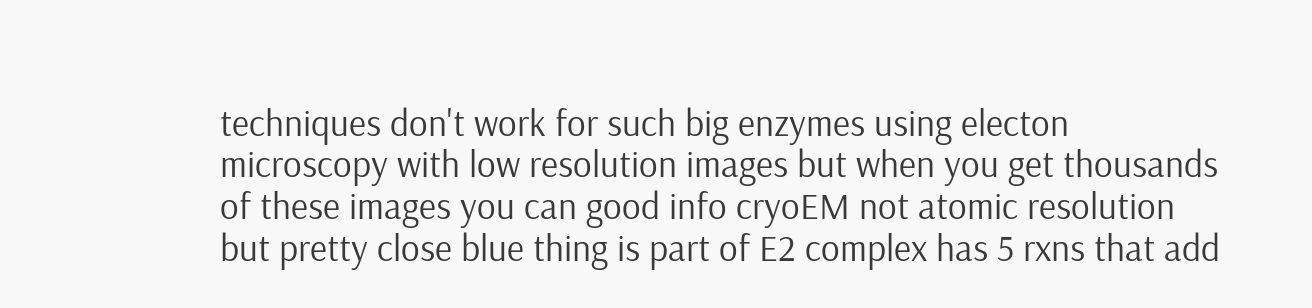techniques don't work for such big enzymes using electon microscopy with low resolution images but when you get thousands of these images you can good info cryoEM not atomic resolution but pretty close blue thing is part of E2 complex has 5 rxns that add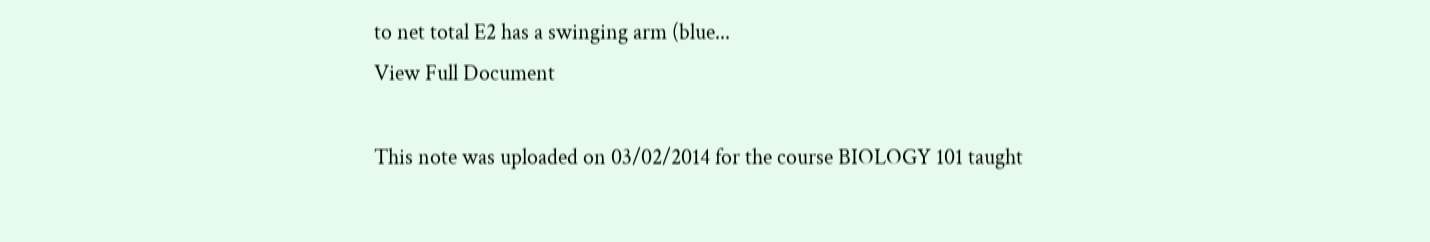to net total E2 has a swinging arm (blue...
View Full Document

This note was uploaded on 03/02/2014 for the course BIOLOGY 101 taught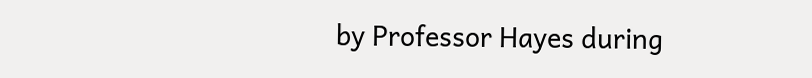by Professor Hayes during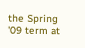the Spring '09 term at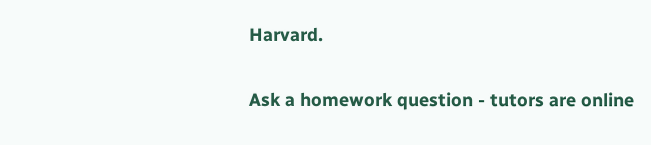Harvard.

Ask a homework question - tutors are online